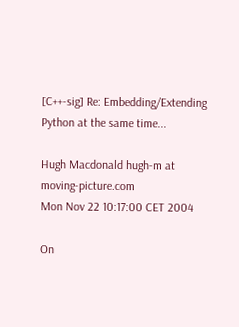[C++-sig] Re: Embedding/Extending Python at the same time...

Hugh Macdonald hugh-m at moving-picture.com
Mon Nov 22 10:17:00 CET 2004

On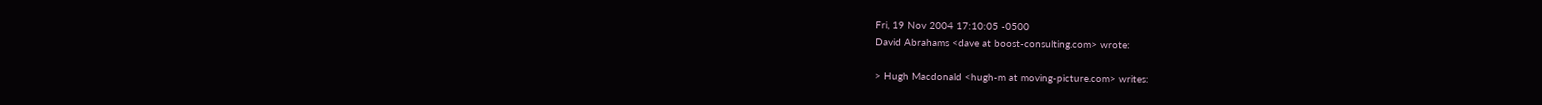Fri, 19 Nov 2004 17:10:05 -0500
David Abrahams <dave at boost-consulting.com> wrote:

> Hugh Macdonald <hugh-m at moving-picture.com> writes: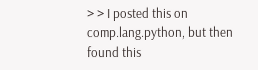> > I posted this on comp.lang.python, but then found this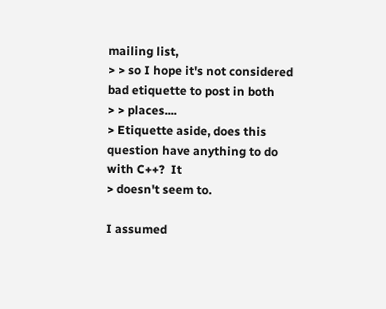mailing list,
> > so I hope it's not considered bad etiquette to post in both
> > places....
> Etiquette aside, does this question have anything to do with C++?  It
> doesn't seem to.

I assumed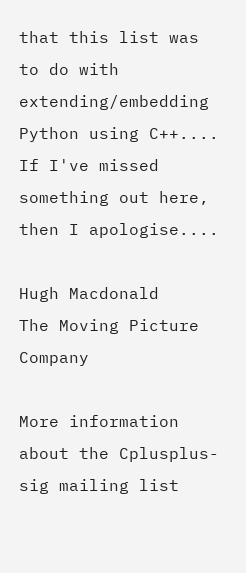that this list was to do with extending/embedding Python using C++....  If I've missed something out here, then I apologise....

Hugh Macdonald
The Moving Picture Company

More information about the Cplusplus-sig mailing list